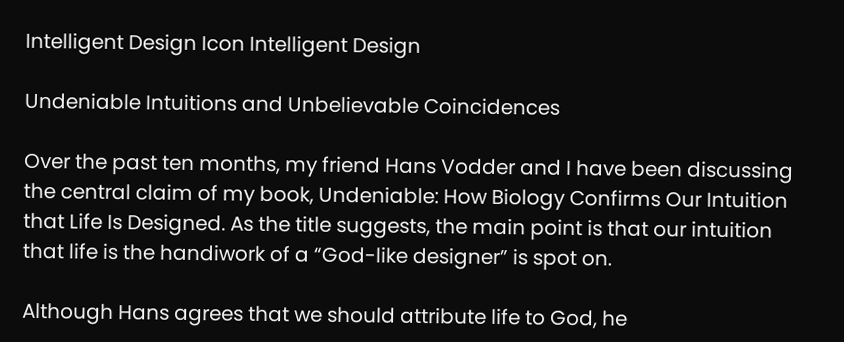Intelligent Design Icon Intelligent Design

Undeniable Intuitions and Unbelievable Coincidences

Over the past ten months, my friend Hans Vodder and I have been discussing the central claim of my book, Undeniable: How Biology Confirms Our Intuition that Life Is Designed. As the title suggests, the main point is that our intuition that life is the handiwork of a “God-like designer” is spot on.

Although Hans agrees that we should attribute life to God, he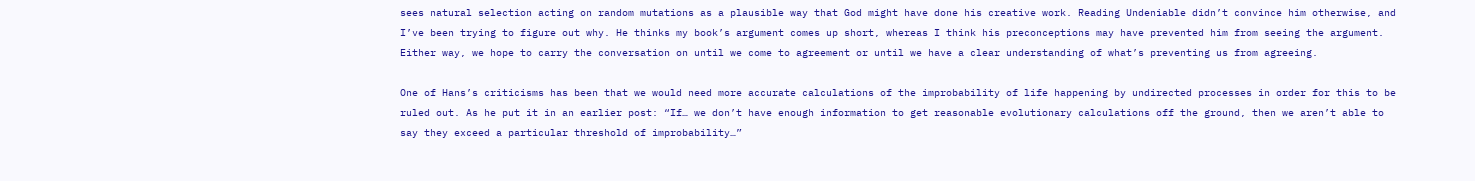sees natural selection acting on random mutations as a plausible way that God might have done his creative work. Reading Undeniable didn’t convince him otherwise, and I’ve been trying to figure out why. He thinks my book’s argument comes up short, whereas I think his preconceptions may have prevented him from seeing the argument. Either way, we hope to carry the conversation on until we come to agreement or until we have a clear understanding of what’s preventing us from agreeing.

One of Hans’s criticisms has been that we would need more accurate calculations of the improbability of life happening by undirected processes in order for this to be ruled out. As he put it in an earlier post: “If… we don’t have enough information to get reasonable evolutionary calculations off the ground, then we aren’t able to say they exceed a particular threshold of improbability…”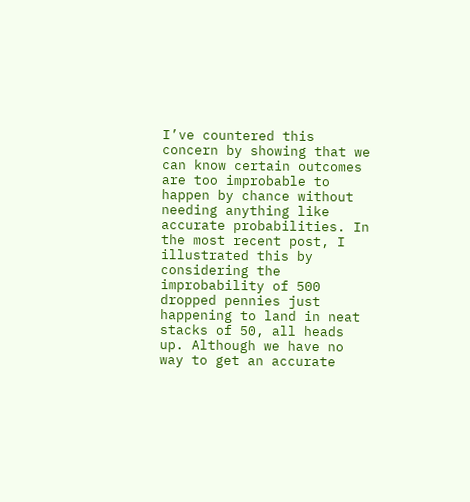I’ve countered this concern by showing that we can know certain outcomes are too improbable to happen by chance without needing anything like accurate probabilities. In the most recent post, I illustrated this by considering the improbability of 500 dropped pennies just happening to land in neat stacks of 50, all heads up. Although we have no way to get an accurate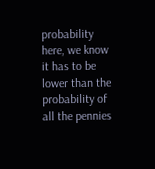probability here, we know it has to be lower than the probability of all the pennies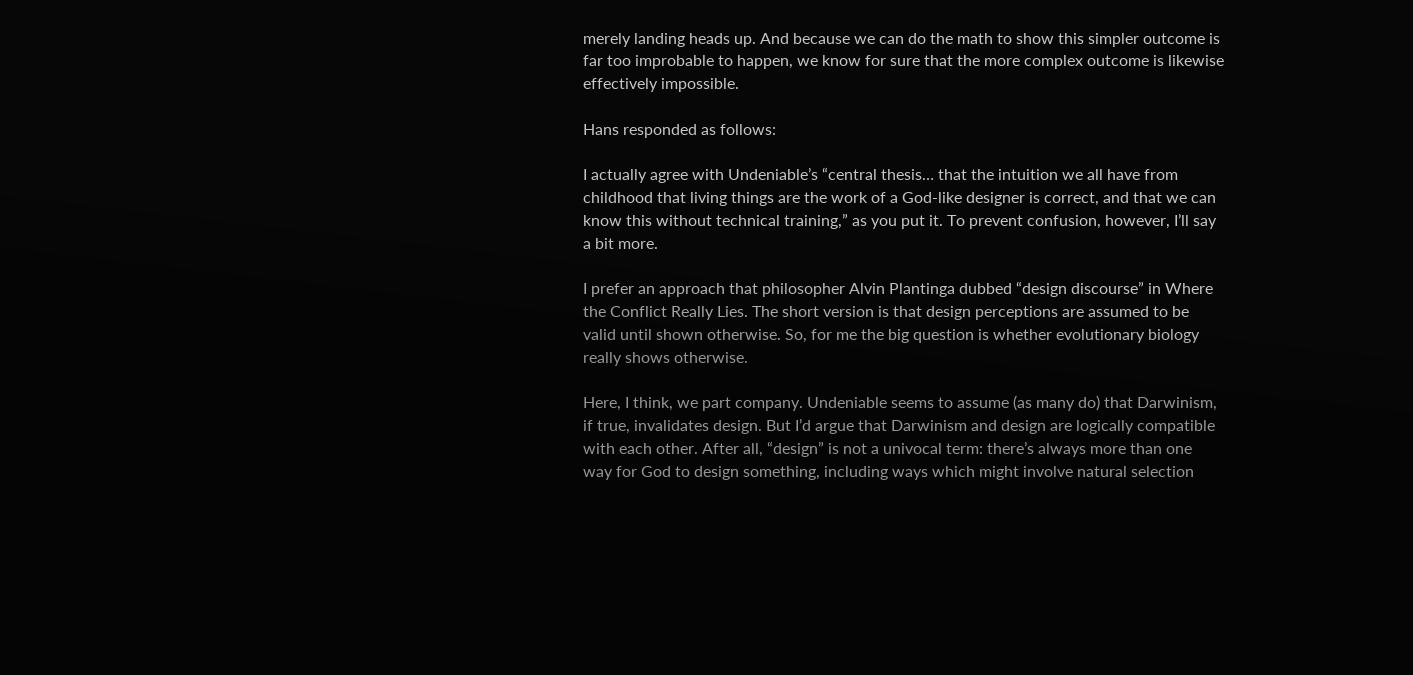merely landing heads up. And because we can do the math to show this simpler outcome is far too improbable to happen, we know for sure that the more complex outcome is likewise effectively impossible.

Hans responded as follows:

I actually agree with Undeniable’s “central thesis… that the intuition we all have from childhood that living things are the work of a God-like designer is correct, and that we can know this without technical training,” as you put it. To prevent confusion, however, I’ll say a bit more.

I prefer an approach that philosopher Alvin Plantinga dubbed “design discourse” in Where the Conflict Really Lies. The short version is that design perceptions are assumed to be valid until shown otherwise. So, for me the big question is whether evolutionary biology really shows otherwise.

Here, I think, we part company. Undeniable seems to assume (as many do) that Darwinism, if true, invalidates design. But I’d argue that Darwinism and design are logically compatible with each other. After all, “design” is not a univocal term: there’s always more than one way for God to design something, including ways which might involve natural selection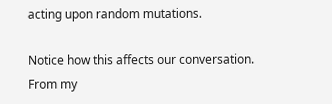acting upon random mutations.

Notice how this affects our conversation. From my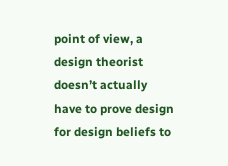point of view, a design theorist doesn’t actually have to prove design for design beliefs to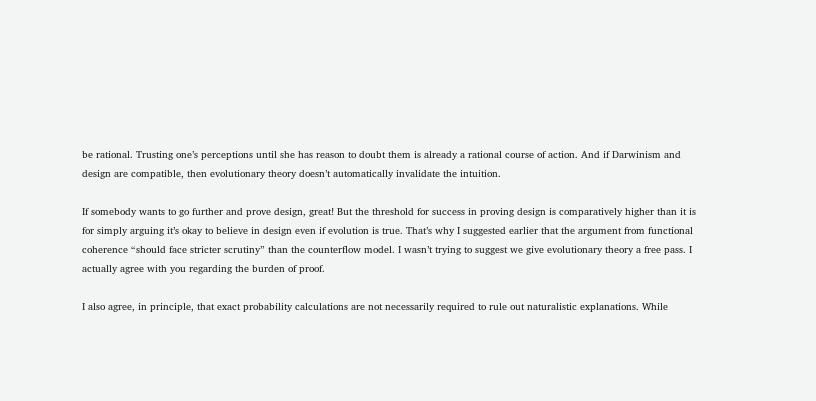be rational. Trusting one’s perceptions until she has reason to doubt them is already a rational course of action. And if Darwinism and design are compatible, then evolutionary theory doesn’t automatically invalidate the intuition.

If somebody wants to go further and prove design, great! But the threshold for success in proving design is comparatively higher than it is for simply arguing it’s okay to believe in design even if evolution is true. That’s why I suggested earlier that the argument from functional coherence “should face stricter scrutiny” than the counterflow model. I wasn’t trying to suggest we give evolutionary theory a free pass. I actually agree with you regarding the burden of proof.

I also agree, in principle, that exact probability calculations are not necessarily required to rule out naturalistic explanations. While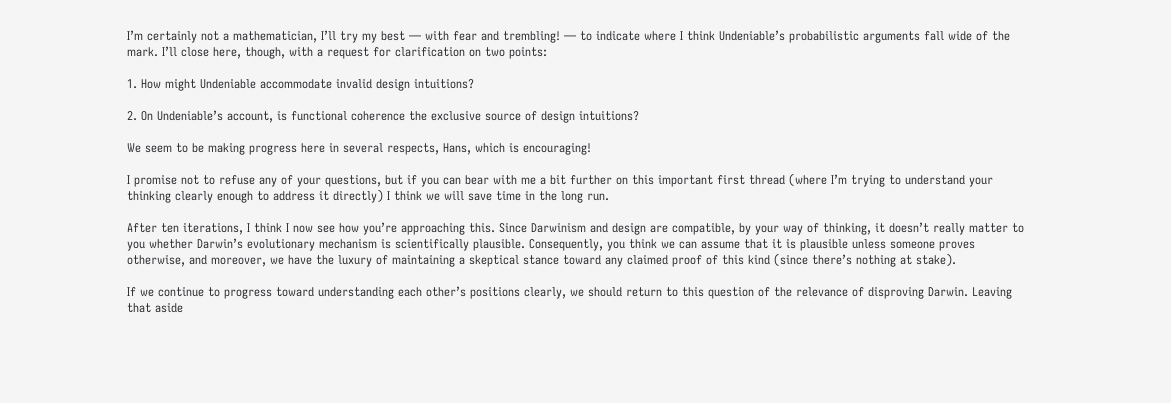I’m certainly not a mathematician, I’ll try my best — with fear and trembling! — to indicate where I think Undeniable’s probabilistic arguments fall wide of the mark. I’ll close here, though, with a request for clarification on two points:

1. How might Undeniable accommodate invalid design intuitions?

2. On Undeniable’s account, is functional coherence the exclusive source of design intuitions?

We seem to be making progress here in several respects, Hans, which is encouraging!

I promise not to refuse any of your questions, but if you can bear with me a bit further on this important first thread (where I’m trying to understand your thinking clearly enough to address it directly) I think we will save time in the long run.

After ten iterations, I think I now see how you’re approaching this. Since Darwinism and design are compatible, by your way of thinking, it doesn’t really matter to you whether Darwin’s evolutionary mechanism is scientifically plausible. Consequently, you think we can assume that it is plausible unless someone proves otherwise, and moreover, we have the luxury of maintaining a skeptical stance toward any claimed proof of this kind (since there’s nothing at stake).

If we continue to progress toward understanding each other’s positions clearly, we should return to this question of the relevance of disproving Darwin. Leaving that aside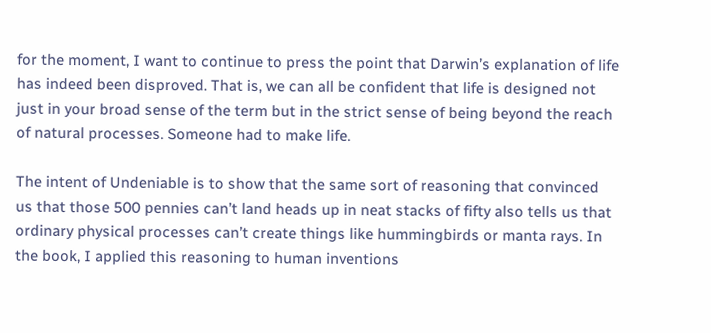for the moment, I want to continue to press the point that Darwin’s explanation of life has indeed been disproved. That is, we can all be confident that life is designed not just in your broad sense of the term but in the strict sense of being beyond the reach of natural processes. Someone had to make life.

The intent of Undeniable is to show that the same sort of reasoning that convinced us that those 500 pennies can’t land heads up in neat stacks of fifty also tells us that ordinary physical processes can’t create things like hummingbirds or manta rays. In the book, I applied this reasoning to human inventions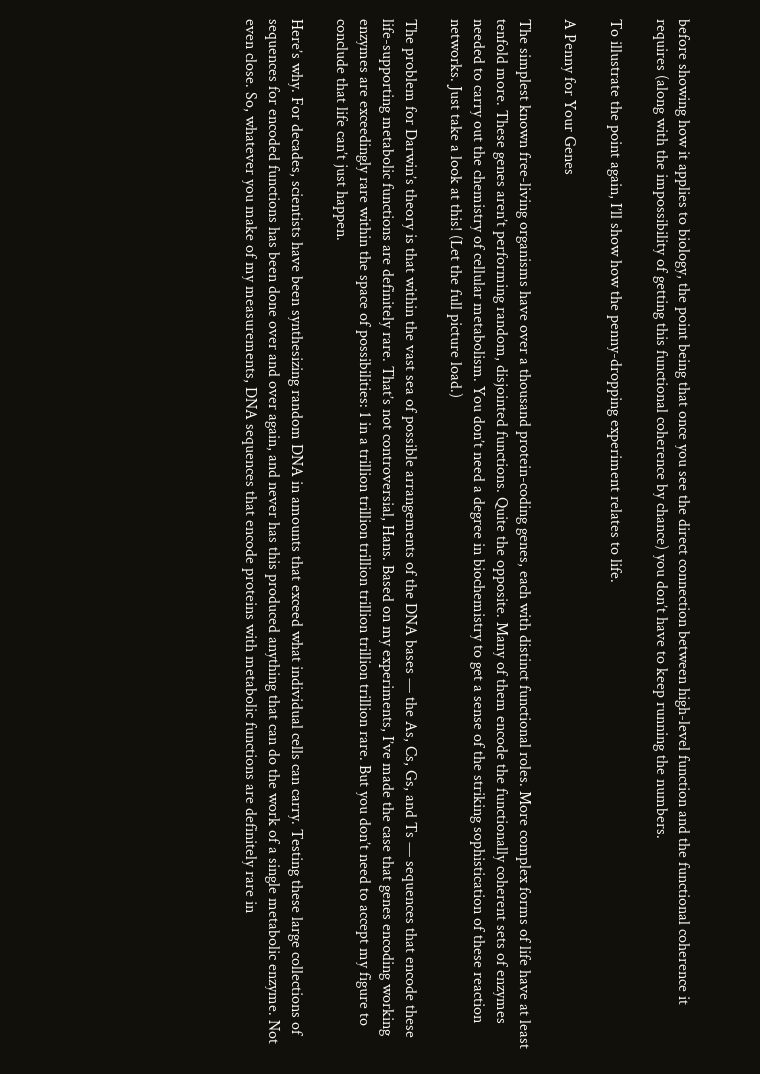before showing how it applies to biology, the point being that once you see the direct connection between high-level function and the functional coherence it requires (along with the impossibility of getting this functional coherence by chance) you don’t have to keep running the numbers.

To illustrate the point again, I’ll show how the penny-dropping experiment relates to life.

A Penny for Your Genes

The simplest known free-living organisms have over a thousand protein-coding genes, each with distinct functional roles. More complex forms of life have at least tenfold more. These genes aren’t performing random, disjointed functions. Quite the opposite. Many of them encode the functionally coherent sets of enzymes needed to carry out the chemistry of cellular metabolism. You don’t need a degree in biochemistry to get a sense of the striking sophistication of these reaction networks. Just take a look at this! (Let the full picture load.)

The problem for Darwin’s theory is that within the vast sea of possible arrangements of the DNA bases — the As, Cs, Gs, and Ts — sequences that encode these life-supporting metabolic functions are definitely rare. That’s not controversial, Hans. Based on my experiments, I’ve made the case that genes encoding working enzymes are exceedingly rare within the space of possibilities: 1 in a trillion trillion trillion trillion trillion trillion rare. But you don’t need to accept my figure to conclude that life can’t just happen.

Here’s why. For decades, scientists have been synthesizing random DNA in amounts that exceed what individual cells can carry. Testing these large collections of sequences for encoded functions has been done over and over again, and never has this produced anything that can do the work of a single metabolic enzyme. Not even close. So, whatever you make of my measurements, DNA sequences that encode proteins with metabolic functions are definitely rare in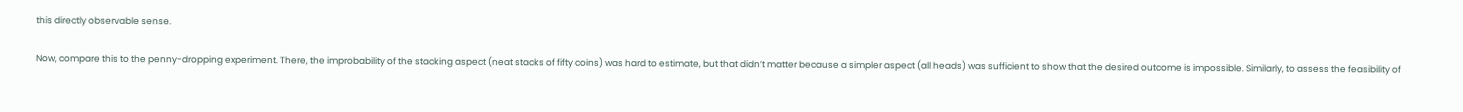this directly observable sense.

Now, compare this to the penny-dropping experiment. There, the improbability of the stacking aspect (neat stacks of fifty coins) was hard to estimate, but that didn’t matter because a simpler aspect (all heads) was sufficient to show that the desired outcome is impossible. Similarly, to assess the feasibility of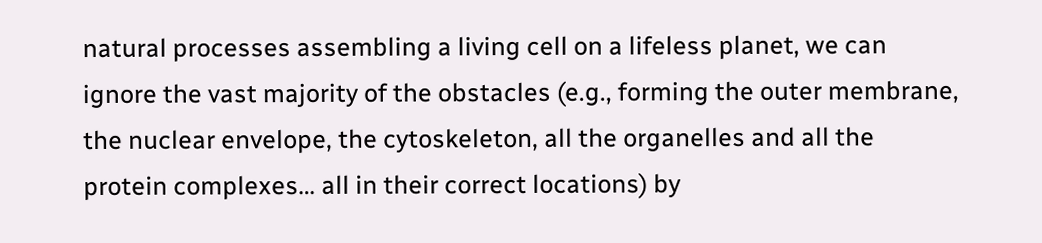natural processes assembling a living cell on a lifeless planet, we can ignore the vast majority of the obstacles (e.g., forming the outer membrane, the nuclear envelope, the cytoskeleton, all the organelles and all the protein complexes… all in their correct locations) by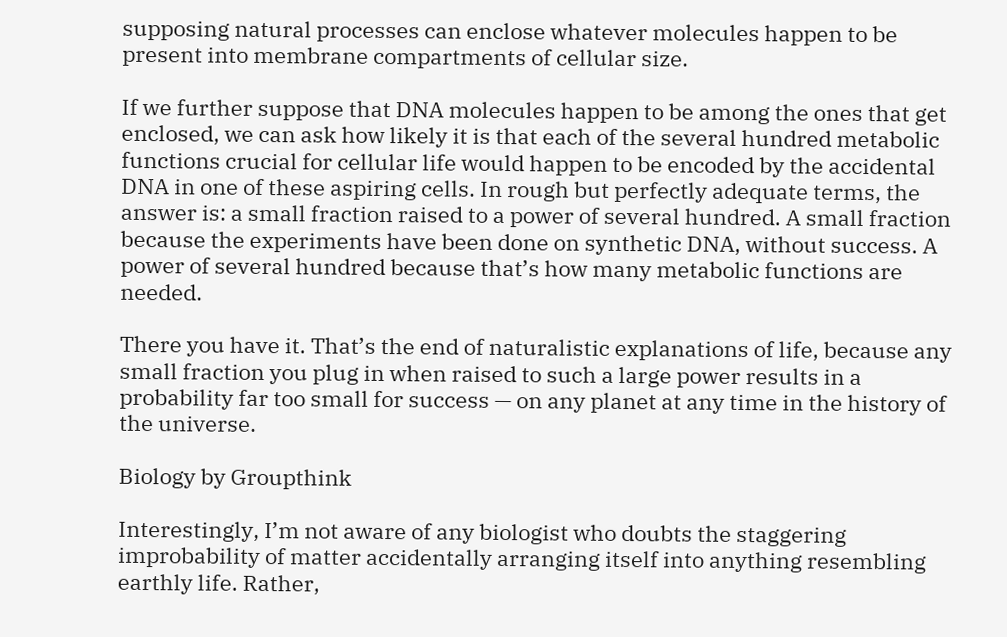supposing natural processes can enclose whatever molecules happen to be present into membrane compartments of cellular size.

If we further suppose that DNA molecules happen to be among the ones that get enclosed, we can ask how likely it is that each of the several hundred metabolic functions crucial for cellular life would happen to be encoded by the accidental DNA in one of these aspiring cells. In rough but perfectly adequate terms, the answer is: a small fraction raised to a power of several hundred. A small fraction because the experiments have been done on synthetic DNA, without success. A power of several hundred because that’s how many metabolic functions are needed.

There you have it. That’s the end of naturalistic explanations of life, because any small fraction you plug in when raised to such a large power results in a probability far too small for success — on any planet at any time in the history of the universe.

Biology by Groupthink

Interestingly, I’m not aware of any biologist who doubts the staggering improbability of matter accidentally arranging itself into anything resembling earthly life. Rather,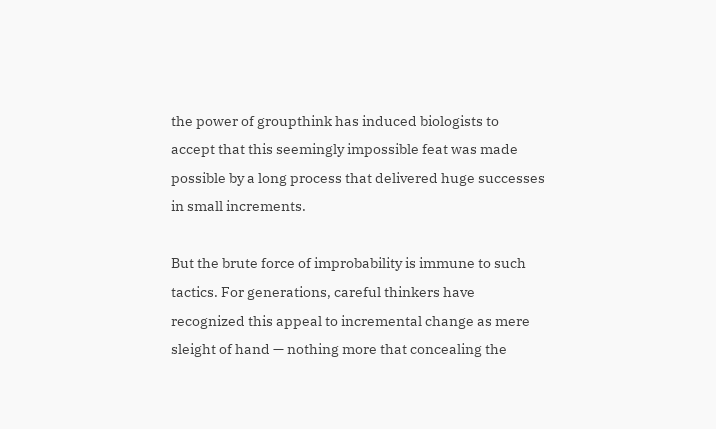the power of groupthink has induced biologists to accept that this seemingly impossible feat was made possible by a long process that delivered huge successes in small increments.

But the brute force of improbability is immune to such tactics. For generations, careful thinkers have recognized this appeal to incremental change as mere sleight of hand — nothing more that concealing the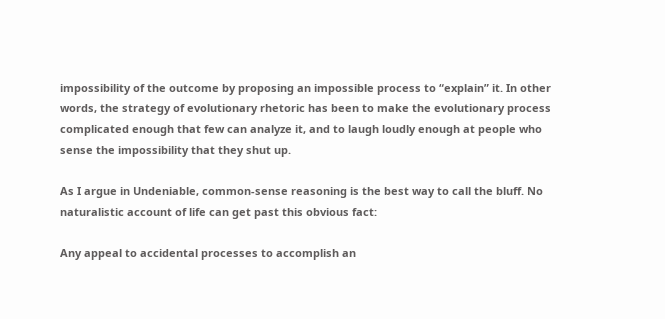impossibility of the outcome by proposing an impossible process to “explain” it. In other words, the strategy of evolutionary rhetoric has been to make the evolutionary process complicated enough that few can analyze it, and to laugh loudly enough at people who sense the impossibility that they shut up.

As I argue in Undeniable, common-sense reasoning is the best way to call the bluff. No naturalistic account of life can get past this obvious fact:

Any appeal to accidental processes to accomplish an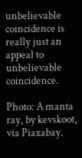unbelievable coincidence is really just an appeal to unbelievable coincidence.

Photo: A manta ray, by kevskoot, via Piaxabay.